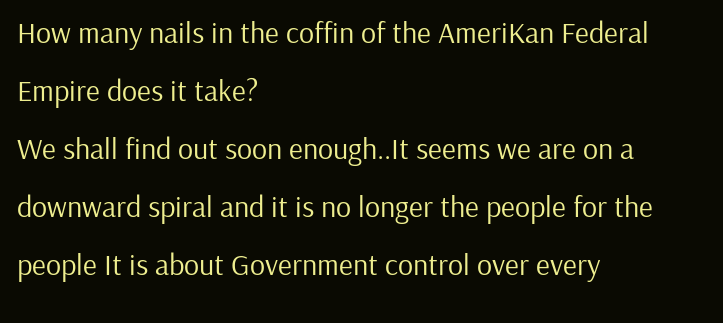How many nails in the coffin of the AmeriKan Federal Empire does it take?
We shall find out soon enough..It seems we are on a downward spiral and it is no longer the people for the people It is about Government control over every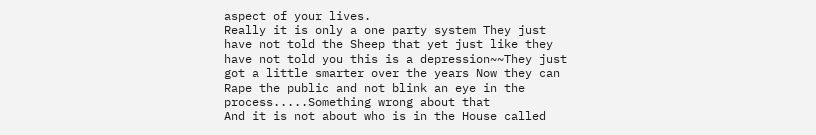aspect of your lives.
Really it is only a one party system They just have not told the Sheep that yet just like they have not told you this is a depression~~They just got a little smarter over the years Now they can Rape the public and not blink an eye in the process.....Something wrong about that
And it is not about who is in the House called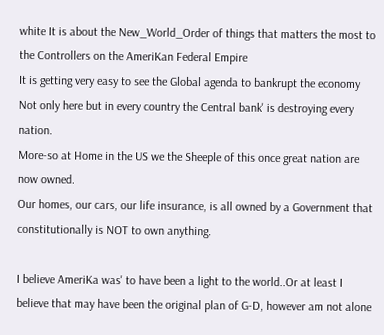white It is about the New_World_Order of things that matters the most to the Controllers on the AmeriKan Federal Empire
It is getting very easy to see the Global agenda to bankrupt the economy Not only here but in every country the Central bank' is destroying every nation.
More-so at Home in the US we the Sheeple of this once great nation are now owned.
Our homes, our cars, our life insurance, is all owned by a Government that constitutionally is NOT to own anything.

I believe AmeriKa was' to have been a light to the world..Or at least I believe that may have been the original plan of G-D, however am not alone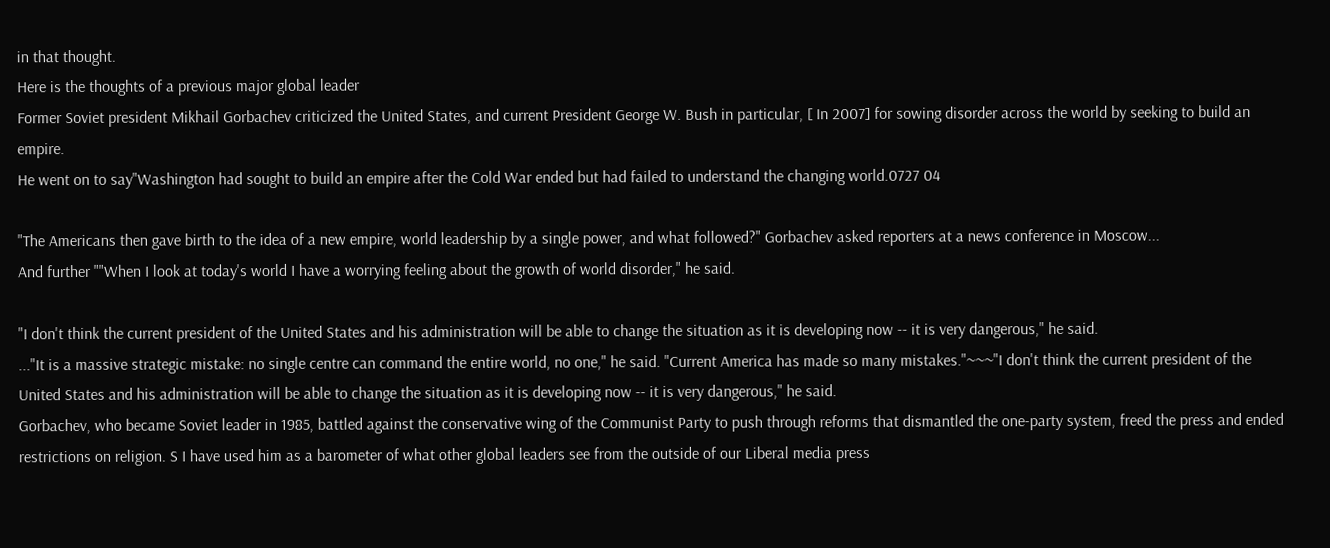in that thought.
Here is the thoughts of a previous major global leader
Former Soviet president Mikhail Gorbachev criticized the United States, and current President George W. Bush in particular, [ In 2007] for sowing disorder across the world by seeking to build an empire.
He went on to say"Washington had sought to build an empire after the Cold War ended but had failed to understand the changing world.0727 04

"The Americans then gave birth to the idea of a new empire, world leadership by a single power, and what followed?" Gorbachev asked reporters at a news conference in Moscow...
And further ""When I look at today's world I have a worrying feeling about the growth of world disorder," he said.

"I don't think the current president of the United States and his administration will be able to change the situation as it is developing now -- it is very dangerous," he said.
..."It is a massive strategic mistake: no single centre can command the entire world, no one," he said. "Current America has made so many mistakes."~~~"I don't think the current president of the United States and his administration will be able to change the situation as it is developing now -- it is very dangerous," he said.
Gorbachev, who became Soviet leader in 1985, battled against the conservative wing of the Communist Party to push through reforms that dismantled the one-party system, freed the press and ended restrictions on religion. S I have used him as a barometer of what other global leaders see from the outside of our Liberal media press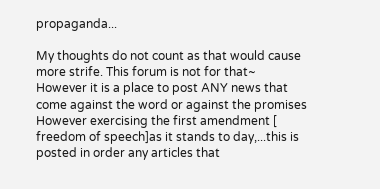propaganda...

My thoughts do not count as that would cause more strife. This forum is not for that~ However it is a place to post ANY news that come against the word or against the promises However exercising the first amendment [ freedom of speech]as it stands to day,...this is posted in order any articles that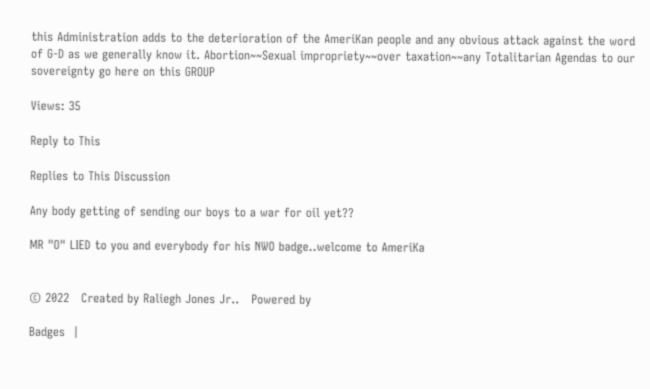this Administration adds to the deterioration of the AmeriKan people and any obvious attack against the word of G-D as we generally know it. Abortion~~Sexual impropriety~~over taxation~~any Totalitarian Agendas to our sovereignty go here on this GROUP

Views: 35

Reply to This

Replies to This Discussion

Any body getting of sending our boys to a war for oil yet??

MR "O" LIED to you and everybody for his NWO badge..welcome to AmeriKa


© 2022   Created by Raliegh Jones Jr..   Powered by

Badges  |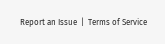Report an Issue  |  Terms of Service